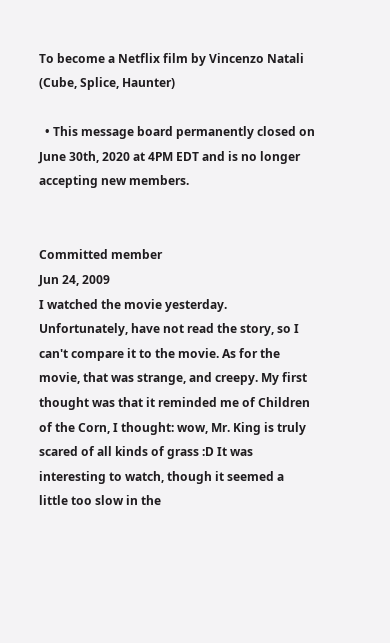To become a Netflix film by Vincenzo Natali (Cube, Splice, Haunter)

  • This message board permanently closed on June 30th, 2020 at 4PM EDT and is no longer accepting new members.


Committed member
Jun 24, 2009
I watched the movie yesterday. Unfortunately, have not read the story, so I can't compare it to the movie. As for the movie, that was strange, and creepy. My first thought was that it reminded me of Children of the Corn, I thought: wow, Mr. King is truly scared of all kinds of grass :D It was interesting to watch, though it seemed a little too slow in the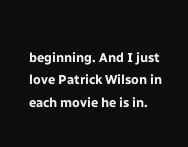beginning. And I just love Patrick Wilson in each movie he is in.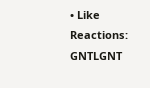• Like
Reactions: GNTLGNT